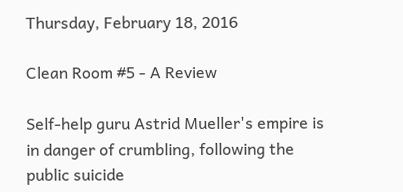Thursday, February 18, 2016

Clean Room #5 - A Review

Self-help guru Astrid Mueller's empire is in danger of crumbling, following the public suicide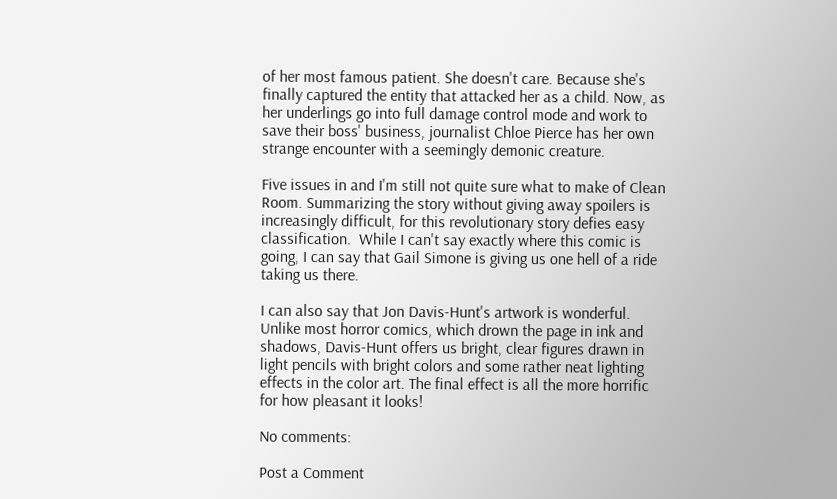of her most famous patient. She doesn't care. Because she's finally captured the entity that attacked her as a child. Now, as her underlings go into full damage control mode and work to save their boss' business, journalist Chloe Pierce has her own strange encounter with a seemingly demonic creature.

Five issues in and I'm still not quite sure what to make of Clean Room. Summarizing the story without giving away spoilers is increasingly difficult, for this revolutionary story defies easy classification.  While I can't say exactly where this comic is going, I can say that Gail Simone is giving us one hell of a ride taking us there.

I can also say that Jon Davis-Hunt's artwork is wonderful. Unlike most horror comics, which drown the page in ink and shadows, Davis-Hunt offers us bright, clear figures drawn in light pencils with bright colors and some rather neat lighting effects in the color art. The final effect is all the more horrific for how pleasant it looks!

No comments:

Post a Comment